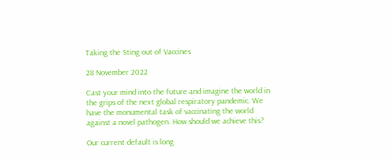Taking the Sting out of Vaccines

28 November 2022

Cast your mind into the future and imagine the world in the grips of the next global respiratory pandemic. We have the monumental task of vaccinating the world against a novel pathogen. How should we achieve this?

Our current default is long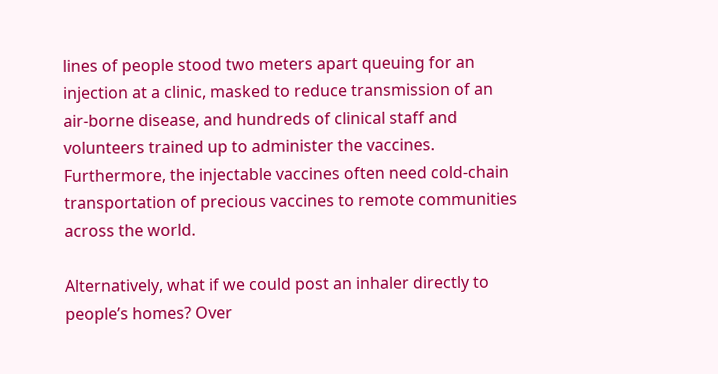lines of people stood two meters apart queuing for an injection at a clinic, masked to reduce transmission of an air-borne disease, and hundreds of clinical staff and volunteers trained up to administer the vaccines. Furthermore, the injectable vaccines often need cold-chain transportation of precious vaccines to remote communities across the world.

Alternatively, what if we could post an inhaler directly to people’s homes? Over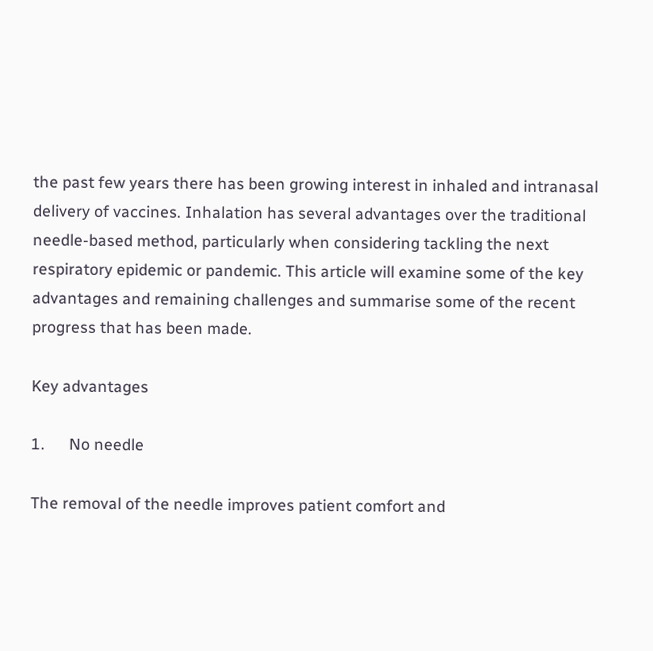the past few years there has been growing interest in inhaled and intranasal delivery of vaccines. Inhalation has several advantages over the traditional needle-based method, particularly when considering tackling the next respiratory epidemic or pandemic. This article will examine some of the key advantages and remaining challenges and summarise some of the recent progress that has been made.

Key advantages

1.      No needle

The removal of the needle improves patient comfort and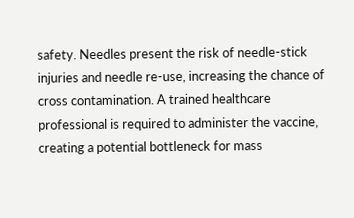safety. Needles present the risk of needle-stick injuries and needle re-use, increasing the chance of cross contamination. A trained healthcare professional is required to administer the vaccine, creating a potential bottleneck for mass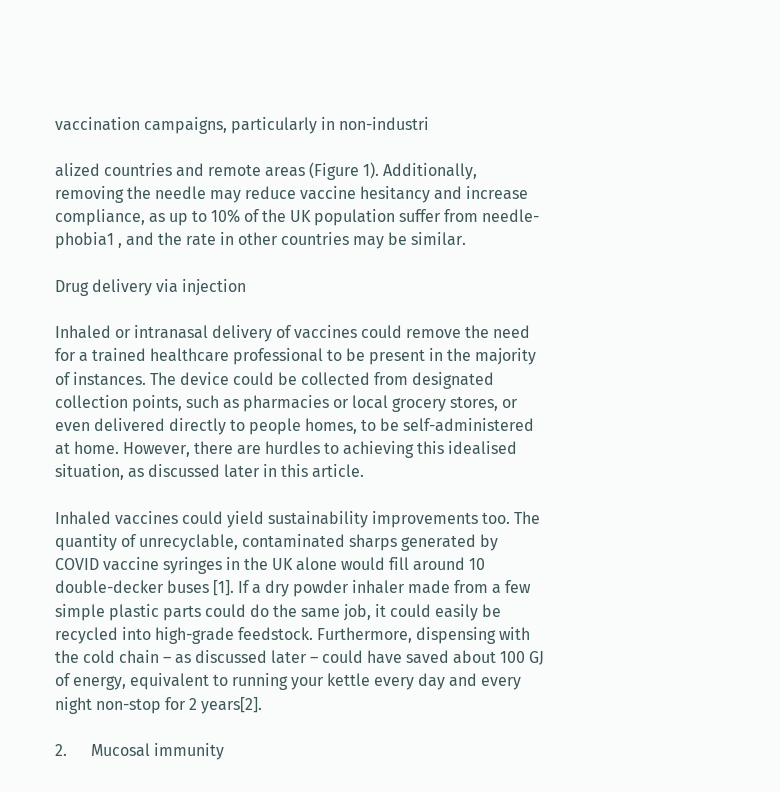vaccination campaigns, particularly in non-industri

alized countries and remote areas (Figure 1). Additionally, removing the needle may reduce vaccine hesitancy and increase compliance, as up to 10% of the UK population suffer from needle-phobia1 , and the rate in other countries may be similar.

Drug delivery via injection

Inhaled or intranasal delivery of vaccines could remove the need for a trained healthcare professional to be present in the majority of instances. The device could be collected from designated collection points, such as pharmacies or local grocery stores, or even delivered directly to people homes, to be self-administered at home. However, there are hurdles to achieving this idealised situation, as discussed later in this article.

Inhaled vaccines could yield sustainability improvements too. The quantity of unrecyclable, contaminated sharps generated by COVID vaccine syringes in the UK alone would fill around 10 double-decker buses [1]. If a dry powder inhaler made from a few simple plastic parts could do the same job, it could easily be recycled into high-grade feedstock. Furthermore, dispensing with the cold chain – as discussed later – could have saved about 100 GJ of energy, equivalent to running your kettle every day and every night non-stop for 2 years[2].

2.      Mucosal immunity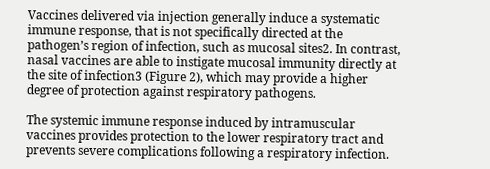Vaccines delivered via injection generally induce a systematic immune response, that is not specifically directed at the pathogen’s region of infection, such as mucosal sites2. In contrast, nasal vaccines are able to instigate mucosal immunity directly at the site of infection3 (Figure 2), which may provide a higher degree of protection against respiratory pathogens.

The systemic immune response induced by intramuscular vaccines provides protection to the lower respiratory tract and prevents severe complications following a respiratory infection.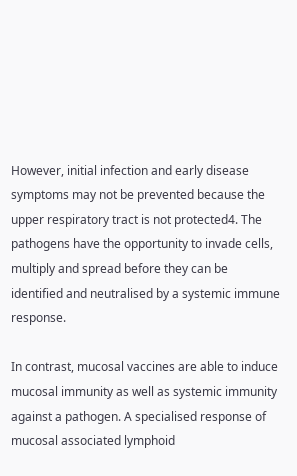However, initial infection and early disease symptoms may not be prevented because the upper respiratory tract is not protected4. The pathogens have the opportunity to invade cells, multiply and spread before they can be identified and neutralised by a systemic immune response.

In contrast, mucosal vaccines are able to induce mucosal immunity as well as systemic immunity against a pathogen. A specialised response of mucosal associated lymphoid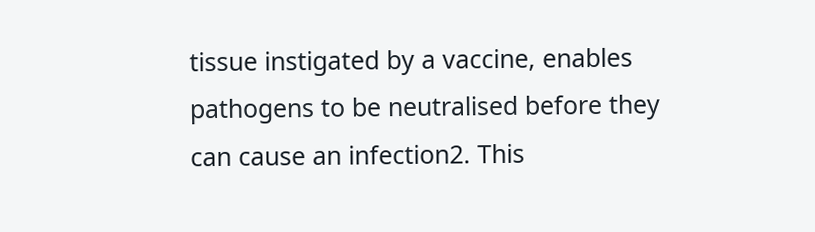tissue instigated by a vaccine, enables pathogens to be neutralised before they can cause an infection2. This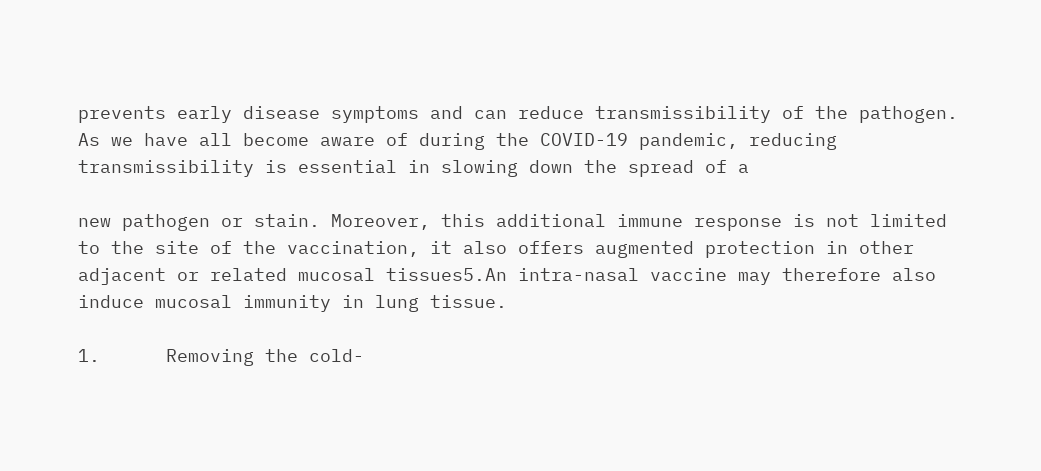prevents early disease symptoms and can reduce transmissibility of the pathogen. As we have all become aware of during the COVID-19 pandemic, reducing transmissibility is essential in slowing down the spread of a

new pathogen or stain. Moreover, this additional immune response is not limited to the site of the vaccination, it also offers augmented protection in other adjacent or related mucosal tissues5.An intra-nasal vaccine may therefore also induce mucosal immunity in lung tissue.

1.      Removing the cold-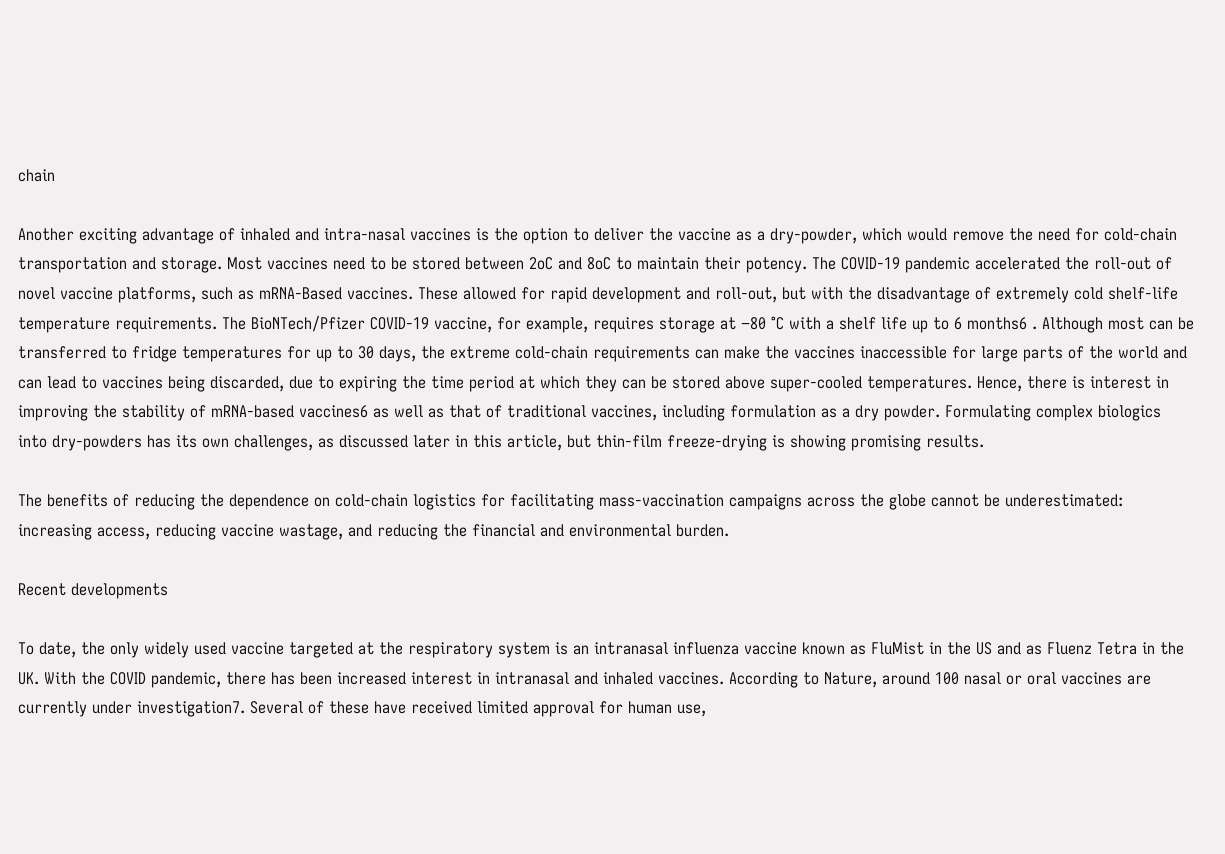chain

Another exciting advantage of inhaled and intra-nasal vaccines is the option to deliver the vaccine as a dry-powder, which would remove the need for cold-chain transportation and storage. Most vaccines need to be stored between 2oC and 8oC to maintain their potency. The COVID-19 pandemic accelerated the roll-out of novel vaccine platforms, such as mRNA-Based vaccines. These allowed for rapid development and roll-out, but with the disadvantage of extremely cold shelf-life temperature requirements. The BioNTech/Pfizer COVID-19 vaccine, for example, requires storage at −80 °C with a shelf life up to 6 months6 . Although most can be transferred to fridge temperatures for up to 30 days, the extreme cold-chain requirements can make the vaccines inaccessible for large parts of the world and can lead to vaccines being discarded, due to expiring the time period at which they can be stored above super-cooled temperatures. Hence, there is interest in improving the stability of mRNA-based vaccines6 as well as that of traditional vaccines, including formulation as a dry powder. Formulating complex biologics into dry-powders has its own challenges, as discussed later in this article, but thin-film freeze-drying is showing promising results.

The benefits of reducing the dependence on cold-chain logistics for facilitating mass-vaccination campaigns across the globe cannot be underestimated: increasing access, reducing vaccine wastage, and reducing the financial and environmental burden.

Recent developments

To date, the only widely used vaccine targeted at the respiratory system is an intranasal influenza vaccine known as FluMist in the US and as Fluenz Tetra in the UK. With the COVID pandemic, there has been increased interest in intranasal and inhaled vaccines. According to Nature, around 100 nasal or oral vaccines are currently under investigation7. Several of these have received limited approval for human use,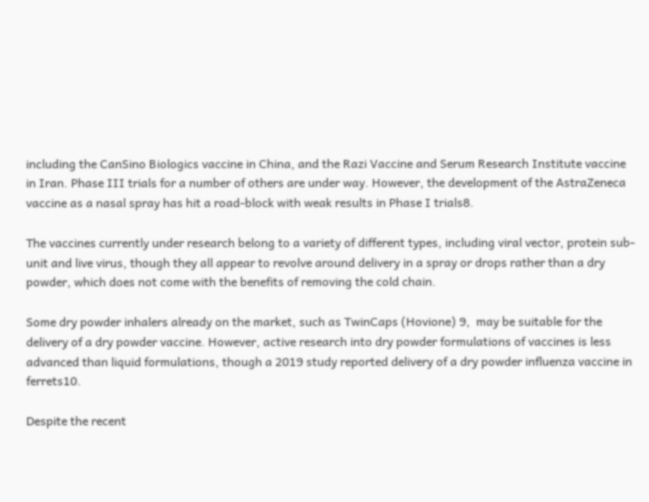including the CanSino Biologics vaccine in China, and the Razi Vaccine and Serum Research Institute vaccine in Iran. Phase III trials for a number of others are under way. However, the development of the AstraZeneca vaccine as a nasal spray has hit a road-block with weak results in Phase I trials8.

The vaccines currently under research belong to a variety of different types, including viral vector, protein sub-unit and live virus, though they all appear to revolve around delivery in a spray or drops rather than a dry powder, which does not come with the benefits of removing the cold chain.

Some dry powder inhalers already on the market, such as TwinCaps (Hovione) 9,  may be suitable for the delivery of a dry powder vaccine. However, active research into dry powder formulations of vaccines is less advanced than liquid formulations, though a 2019 study reported delivery of a dry powder influenza vaccine in ferrets10.

Despite the recent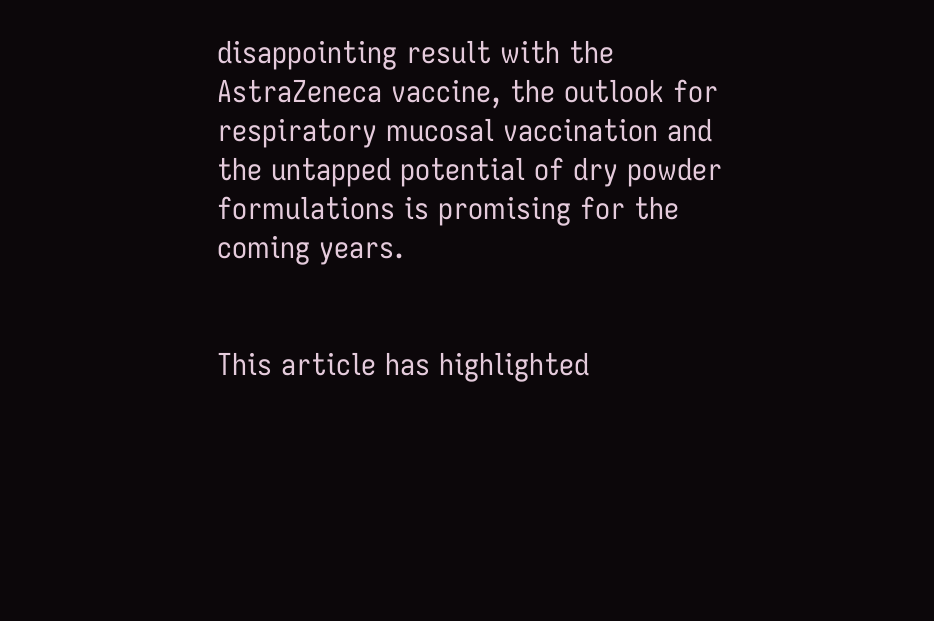disappointing result with the AstraZeneca vaccine, the outlook for respiratory mucosal vaccination and the untapped potential of dry powder formulations is promising for the coming years.


This article has highlighted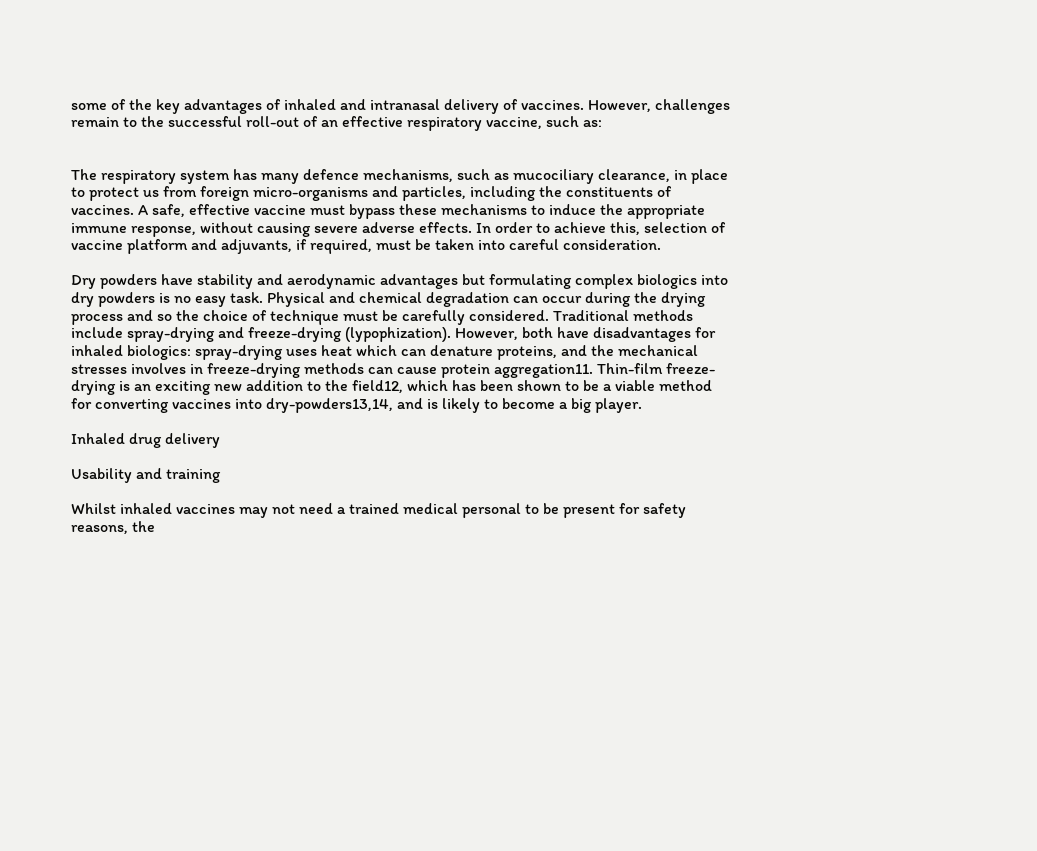some of the key advantages of inhaled and intranasal delivery of vaccines. However, challenges remain to the successful roll-out of an effective respiratory vaccine, such as:


The respiratory system has many defence mechanisms, such as mucociliary clearance, in place to protect us from foreign micro-organisms and particles, including the constituents of vaccines. A safe, effective vaccine must bypass these mechanisms to induce the appropriate immune response, without causing severe adverse effects. In order to achieve this, selection of vaccine platform and adjuvants, if required, must be taken into careful consideration.

Dry powders have stability and aerodynamic advantages but formulating complex biologics into dry powders is no easy task. Physical and chemical degradation can occur during the drying process and so the choice of technique must be carefully considered. Traditional methods include spray-drying and freeze-drying (lypophization). However, both have disadvantages for inhaled biologics: spray-drying uses heat which can denature proteins, and the mechanical stresses involves in freeze-drying methods can cause protein aggregation11. Thin-film freeze-drying is an exciting new addition to the field12, which has been shown to be a viable method for converting vaccines into dry-powders13,14, and is likely to become a big player.

Inhaled drug delivery

Usability and training

Whilst inhaled vaccines may not need a trained medical personal to be present for safety reasons, the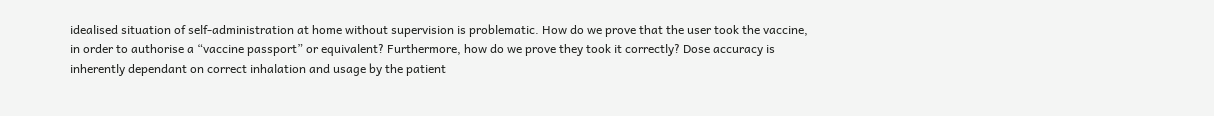idealised situation of self-administration at home without supervision is problematic. How do we prove that the user took the vaccine, in order to authorise a “vaccine passport” or equivalent? Furthermore, how do we prove they took it correctly? Dose accuracy is inherently dependant on correct inhalation and usage by the patient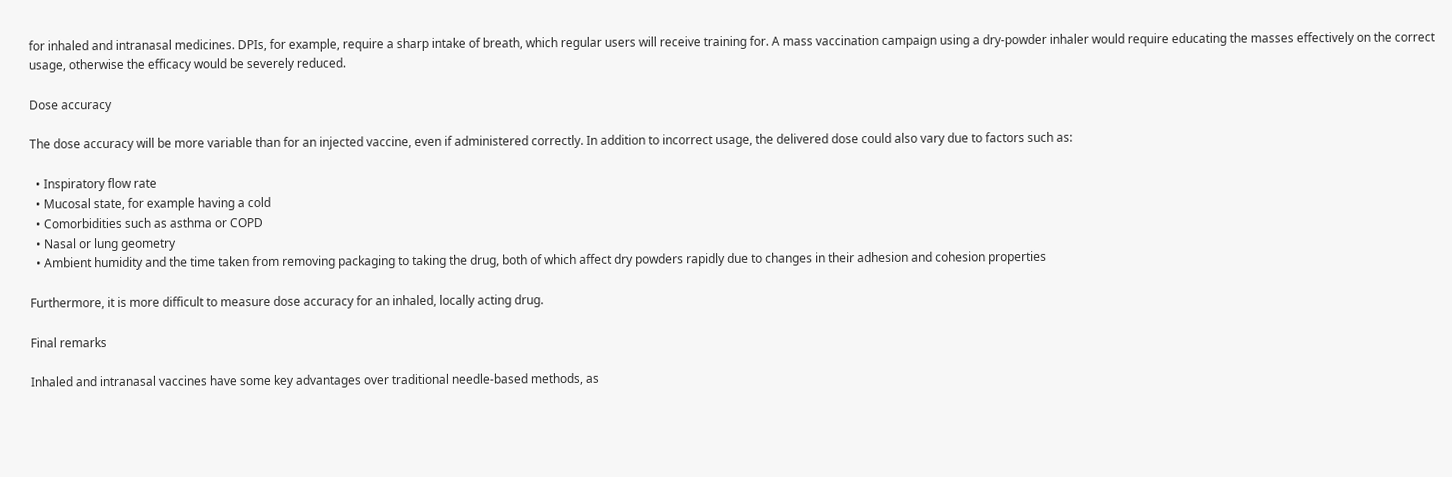for inhaled and intranasal medicines. DPIs, for example, require a sharp intake of breath, which regular users will receive training for. A mass vaccination campaign using a dry-powder inhaler would require educating the masses effectively on the correct usage, otherwise the efficacy would be severely reduced.

Dose accuracy

The dose accuracy will be more variable than for an injected vaccine, even if administered correctly. In addition to incorrect usage, the delivered dose could also vary due to factors such as:

  • Inspiratory flow rate
  • Mucosal state, for example having a cold
  • Comorbidities such as asthma or COPD
  • Nasal or lung geometry
  • Ambient humidity and the time taken from removing packaging to taking the drug, both of which affect dry powders rapidly due to changes in their adhesion and cohesion properties

Furthermore, it is more difficult to measure dose accuracy for an inhaled, locally acting drug.

Final remarks

Inhaled and intranasal vaccines have some key advantages over traditional needle-based methods, as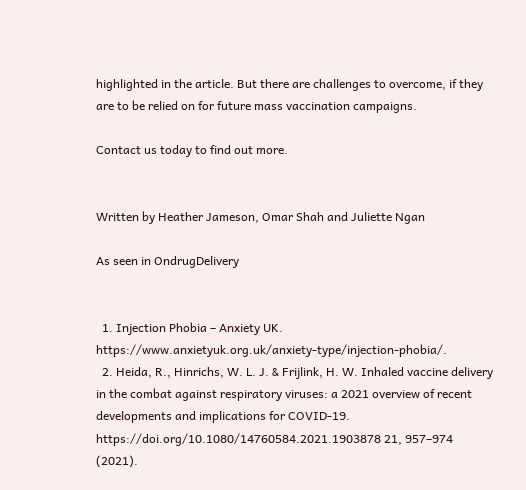highlighted in the article. But there are challenges to overcome, if they are to be relied on for future mass vaccination campaigns.

Contact us today to find out more.


Written by Heather Jameson, Omar Shah and Juliette Ngan

As seen in OndrugDelivery


  1. Injection Phobia – Anxiety UK. https://www.anxietyuk.org.uk/anxiety-type/injection-phobia/.
  2. Heida, R., Hinrichs, W. L. J. & Frijlink, H. W. Inhaled vaccine delivery in the combat against respiratory viruses: a 2021 overview of recent developments and implications for COVID-19. https://doi.org/10.1080/14760584.2021.1903878 21, 957–974 (2021).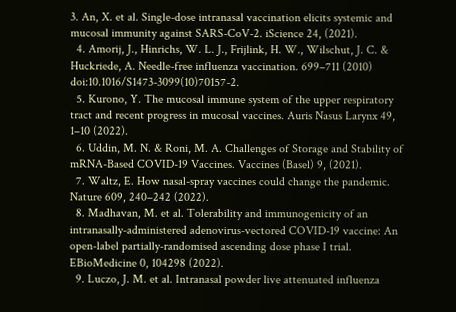3. An, X. et al. Single-dose intranasal vaccination elicits systemic and mucosal immunity against SARS-CoV-2. iScience 24, (2021).
  4. Amorij, J., Hinrichs, W. L. J., Frijlink, H. W., Wilschut, J. C. & Huckriede, A. Needle-free influenza vaccination. 699–711 (2010) doi:10.1016/S1473-3099(10)70157-2.
  5. Kurono, Y. The mucosal immune system of the upper respiratory tract and recent progress in mucosal vaccines. Auris Nasus Larynx 49, 1–10 (2022).
  6. Uddin, M. N. & Roni, M. A. Challenges of Storage and Stability of mRNA-Based COVID-19 Vaccines. Vaccines (Basel) 9, (2021).
  7. Waltz, E. How nasal-spray vaccines could change the pandemic. Nature 609, 240–242 (2022).
  8. Madhavan, M. et al. Tolerability and immunogenicity of an intranasally-administered adenovirus-vectored COVID-19 vaccine: An open-label partially-randomised ascending dose phase I trial. EBioMedicine 0, 104298 (2022).
  9. Luczo, J. M. et al. Intranasal powder live attenuated influenza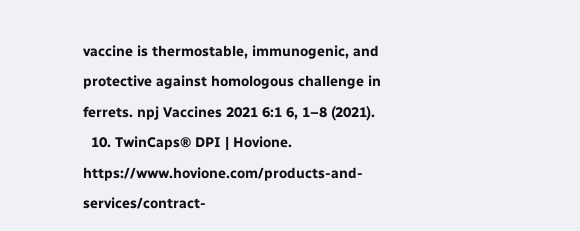vaccine is thermostable, immunogenic, and protective against homologous challenge in ferrets. npj Vaccines 2021 6:1 6, 1–8 (2021).
  10. TwinCaps® DPI | Hovione. https://www.hovione.com/products-and-services/contract-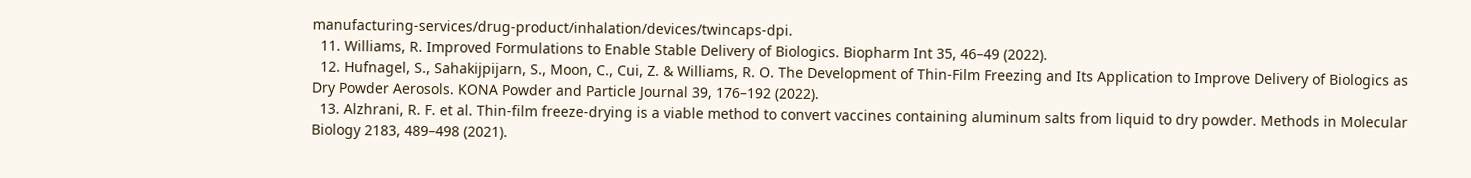manufacturing-services/drug-product/inhalation/devices/twincaps-dpi.
  11. Williams, R. Improved Formulations to Enable Stable Delivery of Biologics. Biopharm Int 35, 46–49 (2022).
  12. Hufnagel, S., Sahakijpijarn, S., Moon, C., Cui, Z. & Williams, R. O. The Development of Thin-Film Freezing and Its Application to Improve Delivery of Biologics as Dry Powder Aerosols. KONA Powder and Particle Journal 39, 176–192 (2022).
  13. Alzhrani, R. F. et al. Thin-film freeze-drying is a viable method to convert vaccines containing aluminum salts from liquid to dry powder. Methods in Molecular Biology 2183, 489–498 (2021).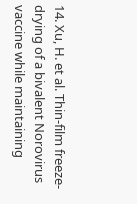14. Xu, H. et al. Thin-film freeze-drying of a bivalent Norovirus vaccine while maintaining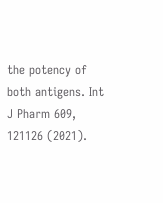the potency of both antigens. Int J Pharm 609, 121126 (2021).